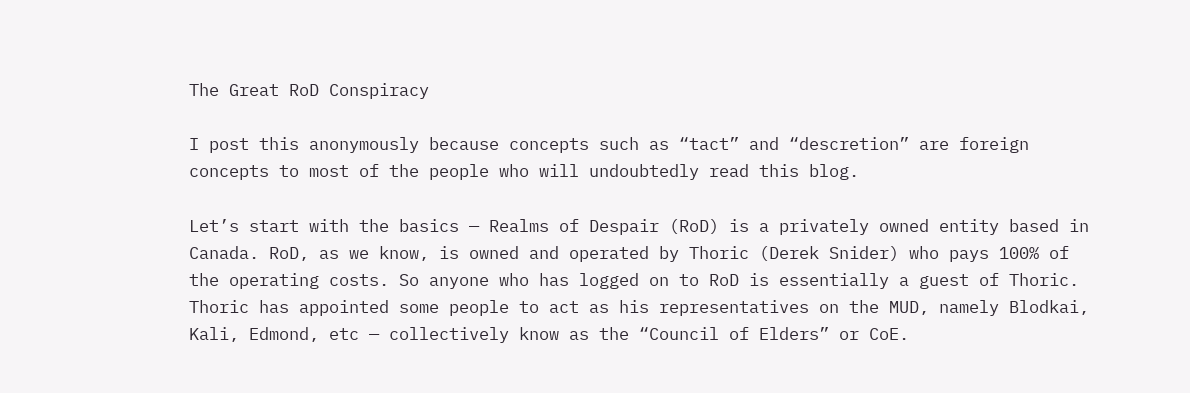The Great RoD Conspiracy

I post this anonymously because concepts such as “tact” and “descretion” are foreign concepts to most of the people who will undoubtedly read this blog.

Let’s start with the basics — Realms of Despair (RoD) is a privately owned entity based in Canada. RoD, as we know, is owned and operated by Thoric (Derek Snider) who pays 100% of the operating costs. So anyone who has logged on to RoD is essentially a guest of Thoric. Thoric has appointed some people to act as his representatives on the MUD, namely Blodkai, Kali, Edmond, etc — collectively know as the “Council of Elders” or CoE.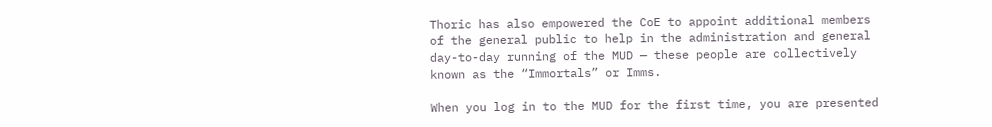Thoric has also empowered the CoE to appoint additional members of the general public to help in the administration and general day-to-day running of the MUD — these people are collectively known as the “Immortals” or Imms.

When you log in to the MUD for the first time, you are presented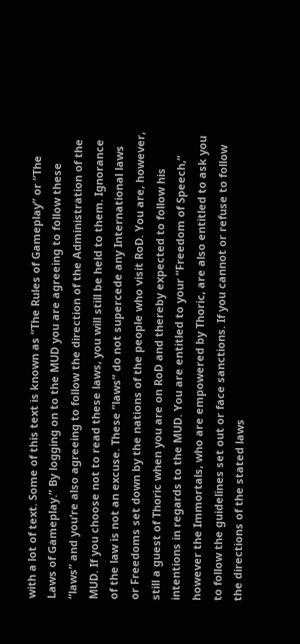with a lot of text. Some of this text is known as “The Rules of Gameplay” or “The Laws of Gameplay.” By logging on to the MUD you are agreeing to follow these “laws” and you’re also agreeing to follow the direction of the Administration of the MUD. If you choose not to read these laws, you will still be held to them. Ignorance of the law is not an excuse. These “laws” do not supercede any International laws or Freedoms set down by the nations of the people who visit RoD. You are, however, still a guest of Thoric when you are on RoD and thereby expected to follow his intentions in regards to the MUD. You are entitled to your “Freedom of Speech,” however the Immortals, who are empowered by Thoric, are also entitled to ask you to follow the guidelines set out or face sanctions. If you cannot or refuse to follow the directions of the stated laws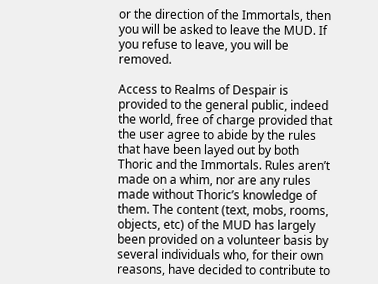or the direction of the Immortals, then you will be asked to leave the MUD. If you refuse to leave, you will be removed.

Access to Realms of Despair is provided to the general public, indeed the world, free of charge provided that the user agree to abide by the rules that have been layed out by both Thoric and the Immortals. Rules aren’t made on a whim, nor are any rules made without Thoric’s knowledge of them. The content (text, mobs, rooms, objects, etc) of the MUD has largely been provided on a volunteer basis by several individuals who, for their own reasons, have decided to contribute to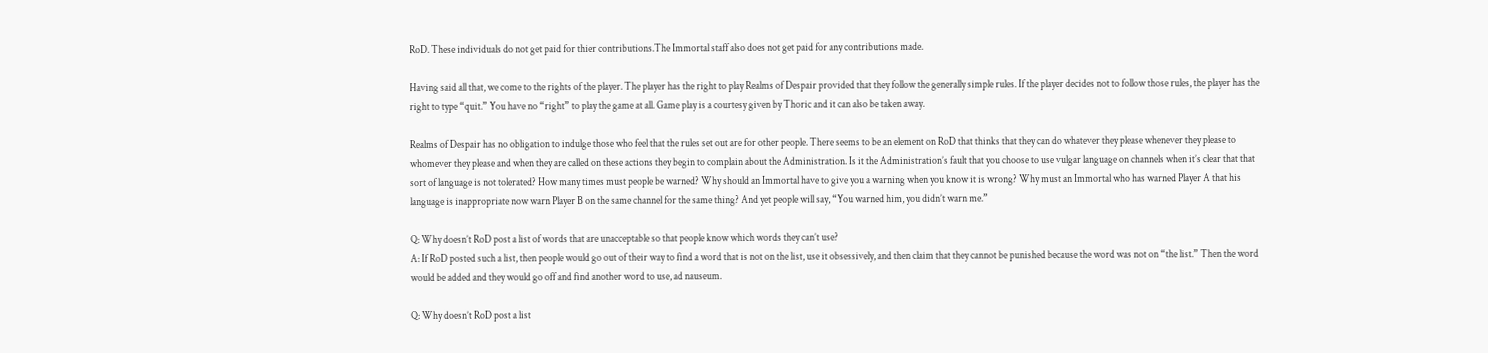RoD. These individuals do not get paid for thier contributions.The Immortal staff also does not get paid for any contributions made.

Having said all that, we come to the rights of the player. The player has the right to play Realms of Despair provided that they follow the generally simple rules. If the player decides not to follow those rules, the player has the right to type “quit.” You have no “right” to play the game at all. Game play is a courtesy given by Thoric and it can also be taken away.

Realms of Despair has no obligation to indulge those who feel that the rules set out are for other people. There seems to be an element on RoD that thinks that they can do whatever they please whenever they please to whomever they please and when they are called on these actions they begin to complain about the Administration. Is it the Administration’s fault that you choose to use vulgar language on channels when it’s clear that that sort of language is not tolerated? How many times must people be warned? Why should an Immortal have to give you a warning when you know it is wrong? Why must an Immortal who has warned Player A that his language is inappropriate now warn Player B on the same channel for the same thing? And yet people will say, “You warned him, you didn’t warn me.”

Q: Why doesn’t RoD post a list of words that are unacceptable so that people know which words they can’t use?
A: If RoD posted such a list, then people would go out of their way to find a word that is not on the list, use it obsessively, and then claim that they cannot be punished because the word was not on “the list.” Then the word would be added and they would go off and find another word to use, ad nauseum.

Q: Why doesn’t RoD post a list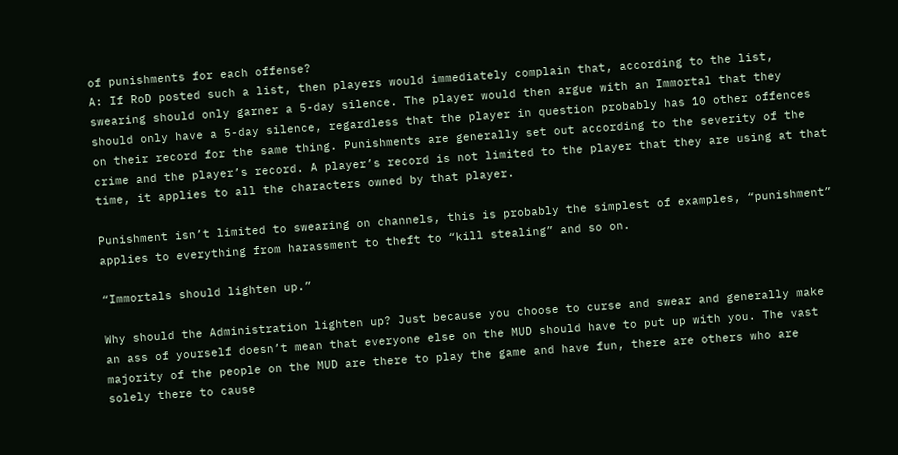of punishments for each offense?
A: If RoD posted such a list, then players would immediately complain that, according to the list, swearing should only garner a 5-day silence. The player would then argue with an Immortal that they should only have a 5-day silence, regardless that the player in question probably has 10 other offences on their record for the same thing. Punishments are generally set out according to the severity of the crime and the player’s record. A player’s record is not limited to the player that they are using at that time, it applies to all the characters owned by that player.

Punishment isn’t limited to swearing on channels, this is probably the simplest of examples, “punishment” applies to everything from harassment to theft to “kill stealing” and so on.

“Immortals should lighten up.”

Why should the Administration lighten up? Just because you choose to curse and swear and generally make an ass of yourself doesn’t mean that everyone else on the MUD should have to put up with you. The vast majority of the people on the MUD are there to play the game and have fun, there are others who are solely there to cause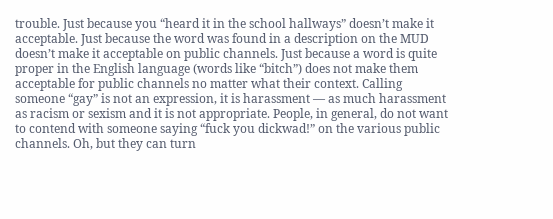trouble. Just because you “heard it in the school hallways” doesn’t make it acceptable. Just because the word was found in a description on the MUD doesn’t make it acceptable on public channels. Just because a word is quite proper in the English language (words like “bitch”) does not make them acceptable for public channels no matter what their context. Calling someone “gay” is not an expression, it is harassment — as much harassment as racism or sexism and it is not appropriate. People, in general, do not want to contend with someone saying “fuck you dickwad!” on the various public channels. Oh, but they can turn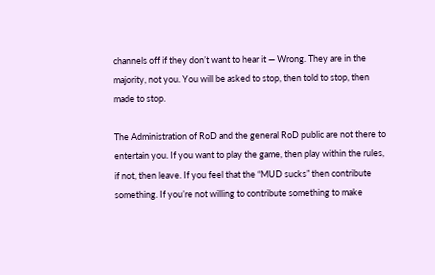channels off if they don’t want to hear it — Wrong. They are in the majority, not you. You will be asked to stop, then told to stop, then made to stop.

The Administration of RoD and the general RoD public are not there to entertain you. If you want to play the game, then play within the rules, if not, then leave. If you feel that the “MUD sucks” then contribute something. If you’re not willing to contribute something to make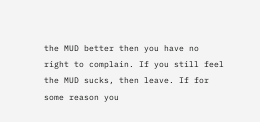the MUD better then you have no right to complain. If you still feel the MUD sucks, then leave. If for some reason you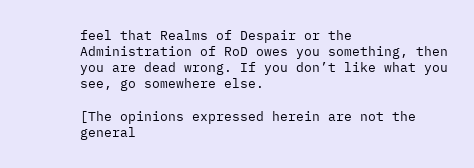feel that Realms of Despair or the Administration of RoD owes you something, then you are dead wrong. If you don’t like what you see, go somewhere else.

[The opinions expressed herein are not the general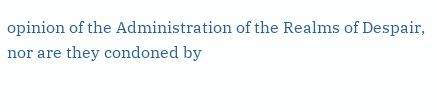opinion of the Administration of the Realms of Despair, nor are they condoned by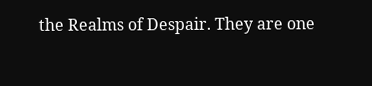the Realms of Despair. They are one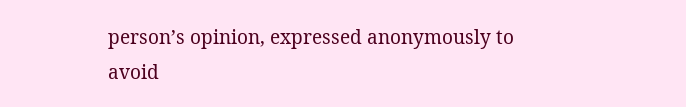person’s opinion, expressed anonymously to avoid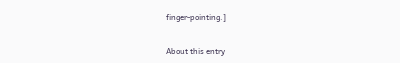finger-pointing.]


About this entry